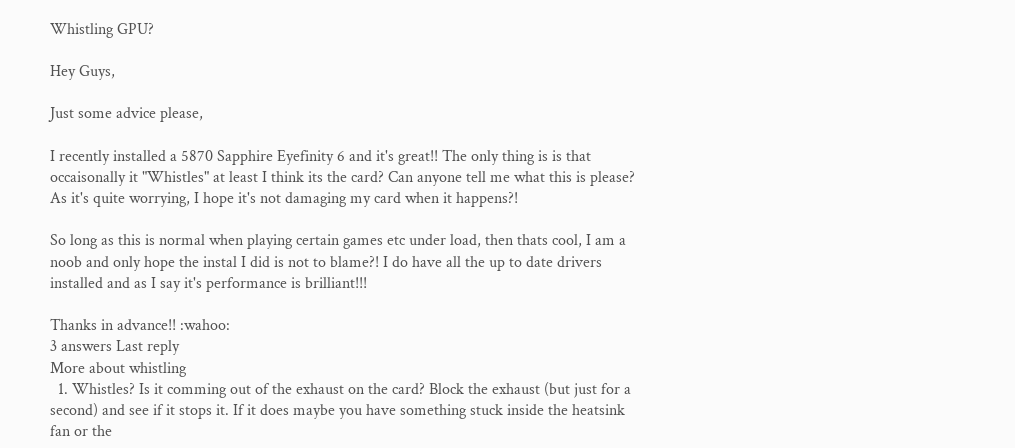Whistling GPU?

Hey Guys,

Just some advice please,

I recently installed a 5870 Sapphire Eyefinity 6 and it's great!! The only thing is is that occaisonally it "Whistles" at least I think its the card? Can anyone tell me what this is please? As it's quite worrying, I hope it's not damaging my card when it happens?!

So long as this is normal when playing certain games etc under load, then thats cool, I am a noob and only hope the instal I did is not to blame?! I do have all the up to date drivers installed and as I say it's performance is brilliant!!!

Thanks in advance!! :wahoo:
3 answers Last reply
More about whistling
  1. Whistles? Is it comming out of the exhaust on the card? Block the exhaust (but just for a second) and see if it stops it. If it does maybe you have something stuck inside the heatsink fan or the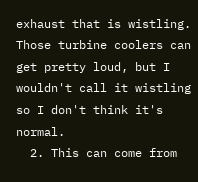exhaust that is wistling. Those turbine coolers can get pretty loud, but I wouldn't call it wistling so I don't think it's normal.
  2. This can come from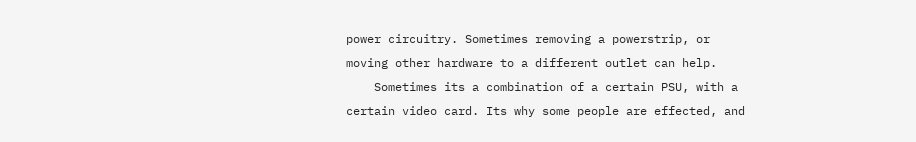power circuitry. Sometimes removing a powerstrip, or moving other hardware to a different outlet can help.
    Sometimes its a combination of a certain PSU, with a certain video card. Its why some people are effected, and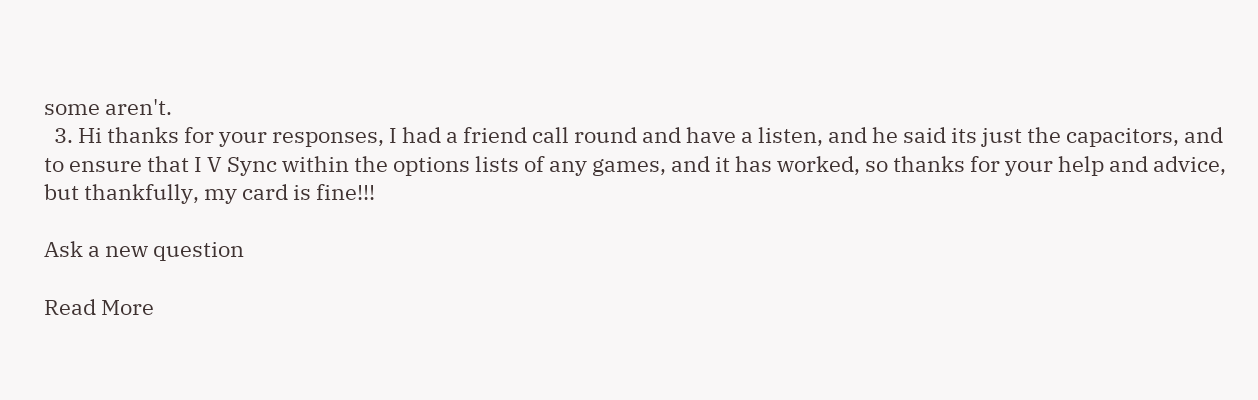some aren't.
  3. Hi thanks for your responses, I had a friend call round and have a listen, and he said its just the capacitors, and to ensure that I V Sync within the options lists of any games, and it has worked, so thanks for your help and advice, but thankfully, my card is fine!!!

Ask a new question

Read More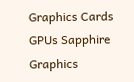Graphics Cards GPUs Sapphire Graphics